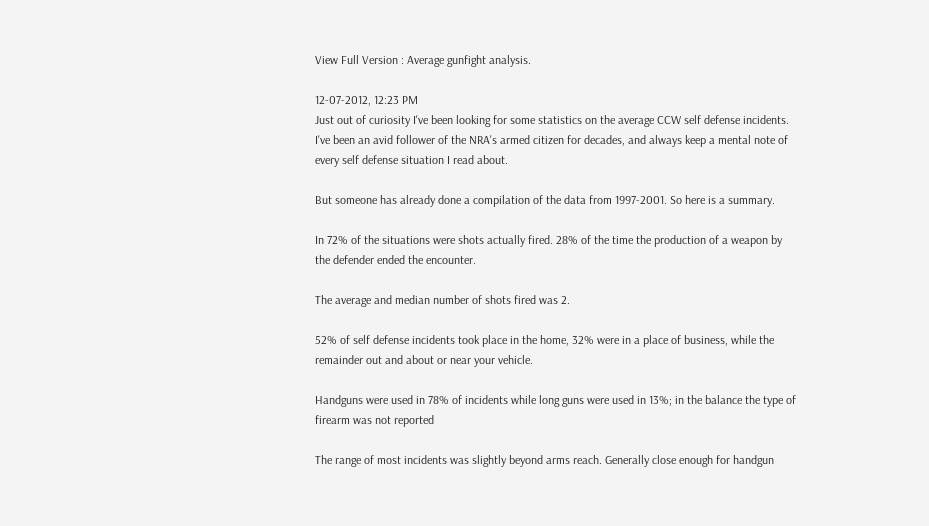View Full Version : Average gunfight analysis.

12-07-2012, 12:23 PM
Just out of curiosity I've been looking for some statistics on the average CCW self defense incidents. I've been an avid follower of the NRA's armed citizen for decades, and always keep a mental note of every self defense situation I read about.

But someone has already done a compilation of the data from 1997-2001. So here is a summary.

In 72% of the situations were shots actually fired. 28% of the time the production of a weapon by the defender ended the encounter.

The average and median number of shots fired was 2.

52% of self defense incidents took place in the home, 32% were in a place of business, while the remainder out and about or near your vehicle.

Handguns were used in 78% of incidents while long guns were used in 13%; in the balance the type of firearm was not reported

The range of most incidents was slightly beyond arms reach. Generally close enough for handgun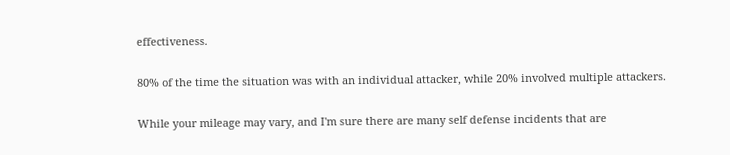effectiveness.

80% of the time the situation was with an individual attacker, while 20% involved multiple attackers.

While your mileage may vary, and I'm sure there are many self defense incidents that are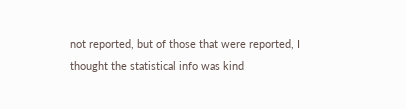not reported, but of those that were reported, I thought the statistical info was kind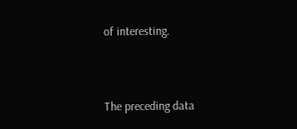of interesting.



The preceding data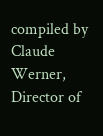compiled by Claude Werner, Director of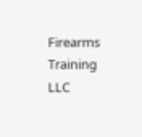Firearms Training LLC